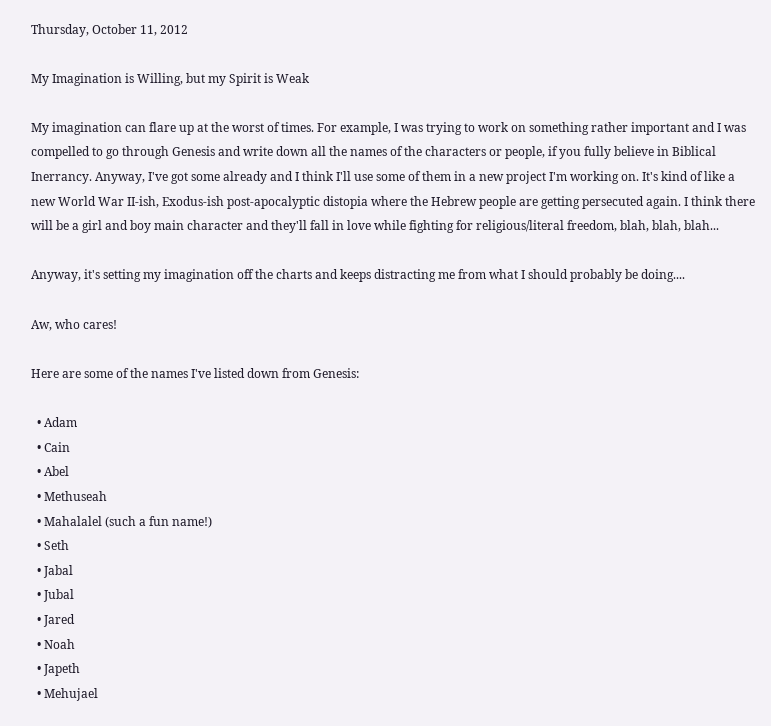Thursday, October 11, 2012

My Imagination is Willing, but my Spirit is Weak

My imagination can flare up at the worst of times. For example, I was trying to work on something rather important and I was compelled to go through Genesis and write down all the names of the characters or people, if you fully believe in Biblical Inerrancy. Anyway, I've got some already and I think I'll use some of them in a new project I'm working on. It's kind of like a new World War II-ish, Exodus-ish post-apocalyptic distopia where the Hebrew people are getting persecuted again. I think there will be a girl and boy main character and they'll fall in love while fighting for religious/literal freedom, blah, blah, blah...

Anyway, it's setting my imagination off the charts and keeps distracting me from what I should probably be doing....

Aw, who cares!

Here are some of the names I've listed down from Genesis:

  • Adam
  • Cain
  • Abel
  • Methuseah
  • Mahalalel (such a fun name!)
  • Seth
  • Jabal
  • Jubal
  • Jared
  • Noah
  • Japeth
  • Mehujael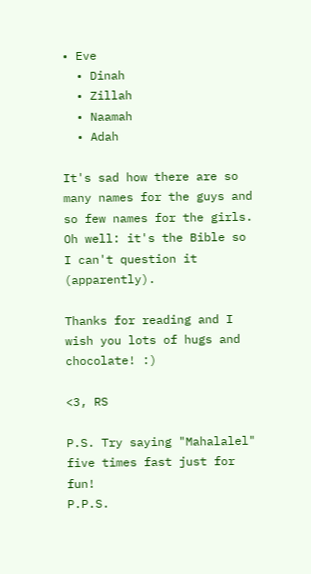• Eve
  • Dinah
  • Zillah
  • Naamah
  • Adah

It's sad how there are so many names for the guys and so few names for the girls. Oh well: it's the Bible so I can't question it (apparently).

Thanks for reading and I wish you lots of hugs and chocolate! :)

<3, RS

P.S. Try saying "Mahalalel" five times fast just for fun!
P.P.S.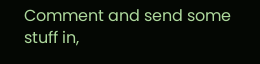Comment and send some stuff in,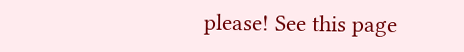please! See this page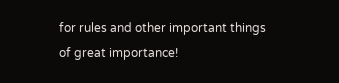for rules and other important things of great importance!